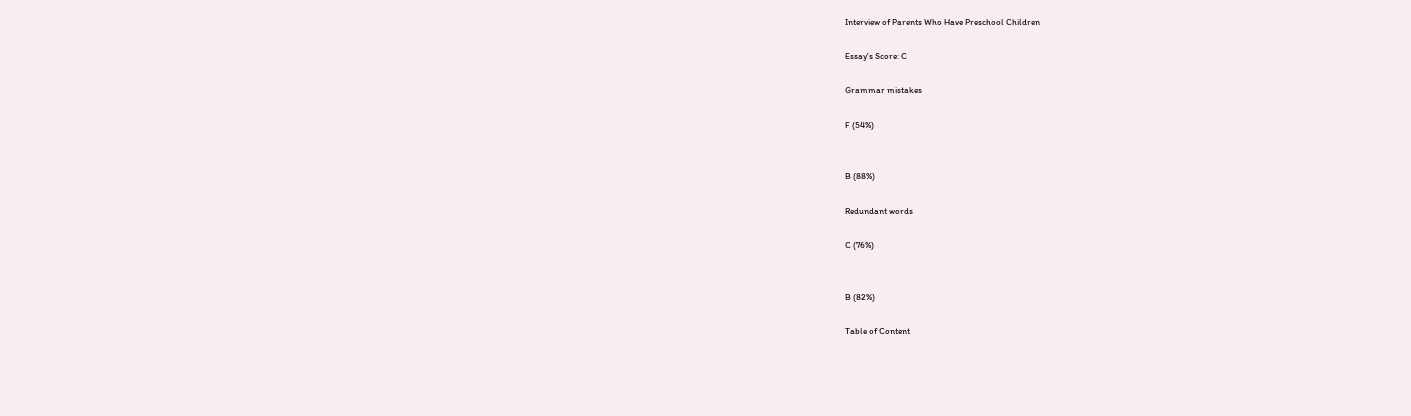Interview of Parents Who Have Preschool Children

Essay's Score: C

Grammar mistakes

F (54%)


B (88%)

Redundant words

C (76%)


B (82%)

Table of Content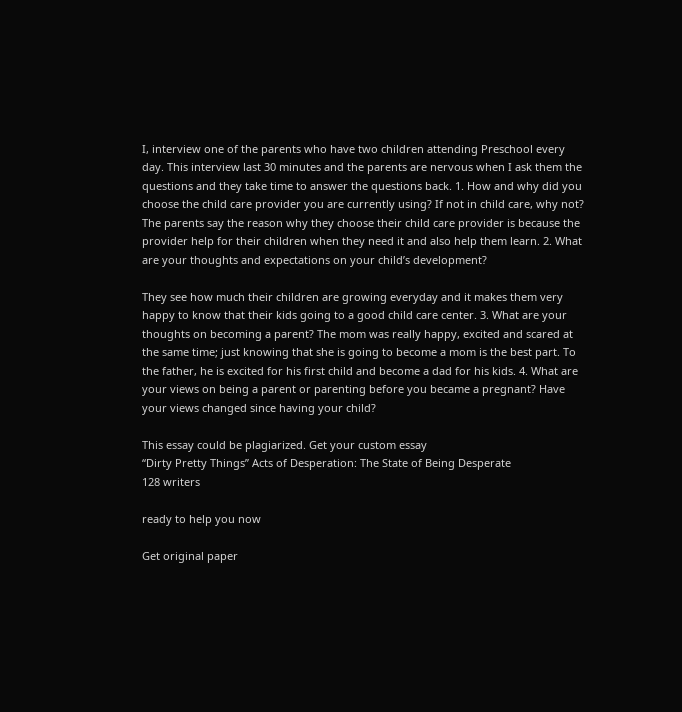I, interview one of the parents who have two children attending Preschool every day. This interview last 30 minutes and the parents are nervous when I ask them the questions and they take time to answer the questions back. 1. How and why did you choose the child care provider you are currently using? If not in child care, why not? The parents say the reason why they choose their child care provider is because the provider help for their children when they need it and also help them learn. 2. What are your thoughts and expectations on your child’s development?

They see how much their children are growing everyday and it makes them very happy to know that their kids going to a good child care center. 3. What are your thoughts on becoming a parent? The mom was really happy, excited and scared at the same time; just knowing that she is going to become a mom is the best part. To the father, he is excited for his first child and become a dad for his kids. 4. What are your views on being a parent or parenting before you became a pregnant? Have your views changed since having your child?

This essay could be plagiarized. Get your custom essay
“Dirty Pretty Things” Acts of Desperation: The State of Being Desperate
128 writers

ready to help you now

Get original paper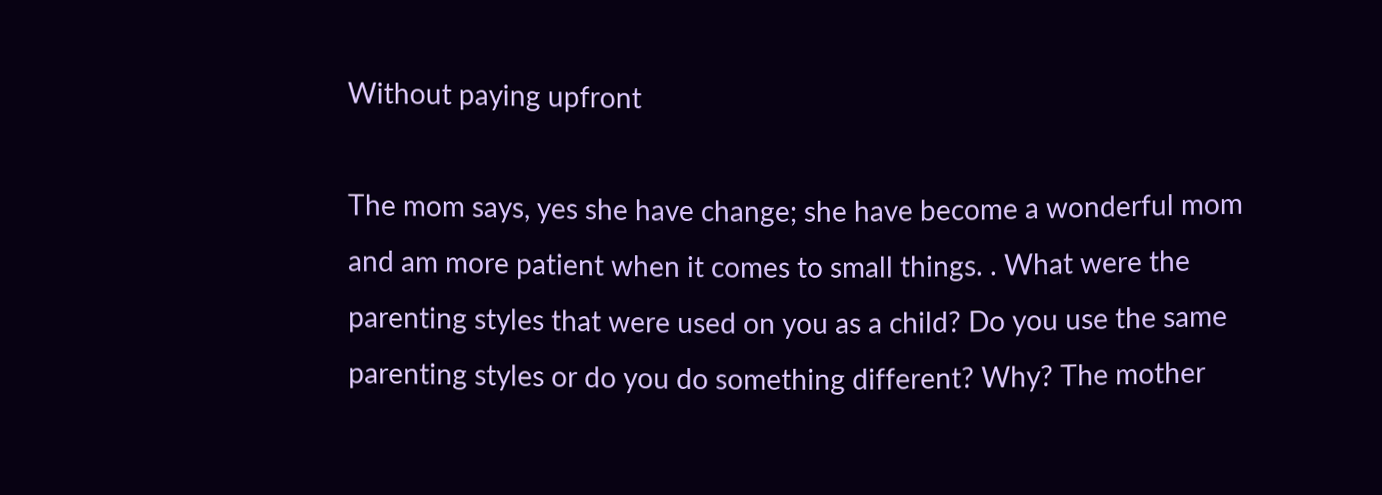Without paying upfront

The mom says, yes she have change; she have become a wonderful mom and am more patient when it comes to small things. . What were the parenting styles that were used on you as a child? Do you use the same parenting styles or do you do something different? Why? The mother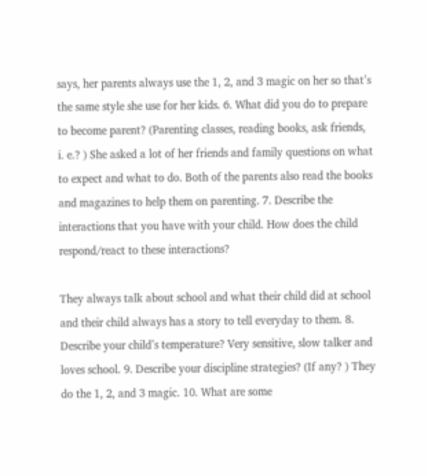says, her parents always use the 1, 2, and 3 magic on her so that’s the same style she use for her kids. 6. What did you do to prepare to become parent? (Parenting classes, reading books, ask friends, i. e.? ) She asked a lot of her friends and family questions on what to expect and what to do. Both of the parents also read the books and magazines to help them on parenting. 7. Describe the interactions that you have with your child. How does the child respond/react to these interactions?

They always talk about school and what their child did at school and their child always has a story to tell everyday to them. 8. Describe your child’s temperature? Very sensitive, slow talker and loves school. 9. Describe your discipline strategies? (If any? ) They do the 1, 2, and 3 magic. 10. What are some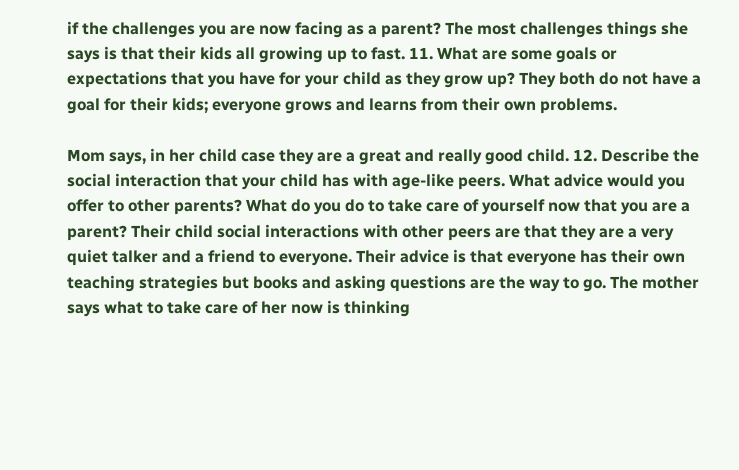if the challenges you are now facing as a parent? The most challenges things she says is that their kids all growing up to fast. 11. What are some goals or expectations that you have for your child as they grow up? They both do not have a goal for their kids; everyone grows and learns from their own problems.

Mom says, in her child case they are a great and really good child. 12. Describe the social interaction that your child has with age-like peers. What advice would you offer to other parents? What do you do to take care of yourself now that you are a parent? Their child social interactions with other peers are that they are a very quiet talker and a friend to everyone. Their advice is that everyone has their own teaching strategies but books and asking questions are the way to go. The mother says what to take care of her now is thinking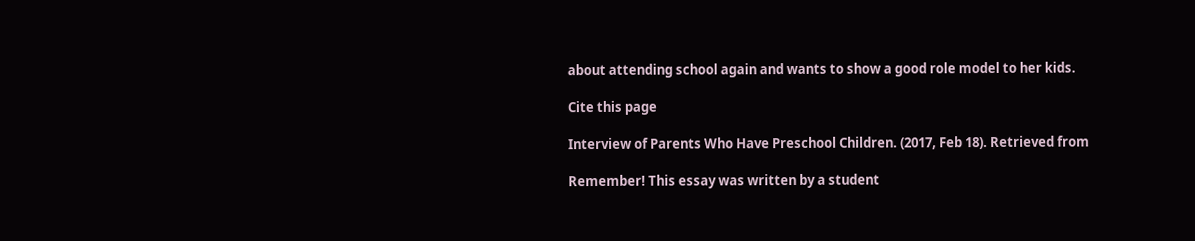about attending school again and wants to show a good role model to her kids.

Cite this page

Interview of Parents Who Have Preschool Children. (2017, Feb 18). Retrieved from

Remember! This essay was written by a student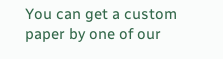You can get a custom paper by one of our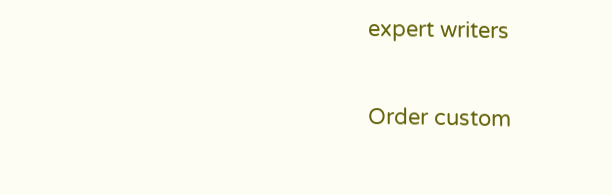expert writers

Order custom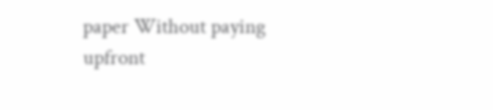paper Without paying upfront